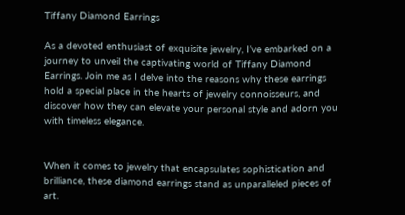Tiffany Diamond Earrings

As a devoted enthusiast of exquisite jewelry, I’ve embarked on a journey to unveil the captivating world of Tiffany Diamond Earrings. Join me as I delve into the reasons why these earrings hold a special place in the hearts of jewelry connoisseurs, and discover how they can elevate your personal style and adorn you with timeless elegance.


When it comes to jewelry that encapsulates sophistication and brilliance, these diamond earrings stand as unparalleled pieces of art.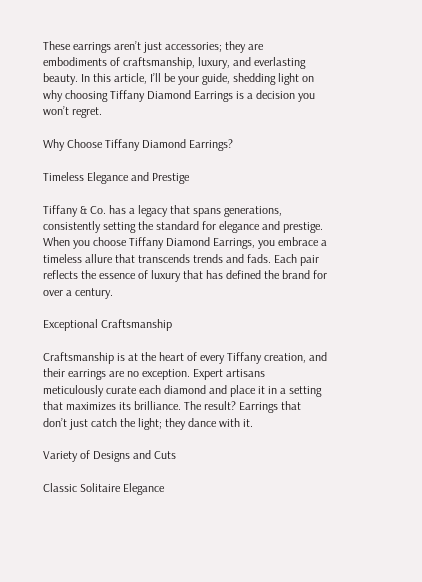These earrings aren’t just accessories; they are embodiments of craftsmanship, luxury, and everlasting beauty. In this article, I’ll be your guide, shedding light on why choosing Tiffany Diamond Earrings is a decision you won’t regret.

Why Choose Tiffany Diamond Earrings?

Timeless Elegance and Prestige

Tiffany & Co. has a legacy that spans generations, consistently setting the standard for elegance and prestige. When you choose Tiffany Diamond Earrings, you embrace a timeless allure that transcends trends and fads. Each pair reflects the essence of luxury that has defined the brand for over a century.

Exceptional Craftsmanship

Craftsmanship is at the heart of every Tiffany creation, and their earrings are no exception. Expert artisans meticulously curate each diamond and place it in a setting that maximizes its brilliance. The result? Earrings that don’t just catch the light; they dance with it.

Variety of Designs and Cuts

Classic Solitaire Elegance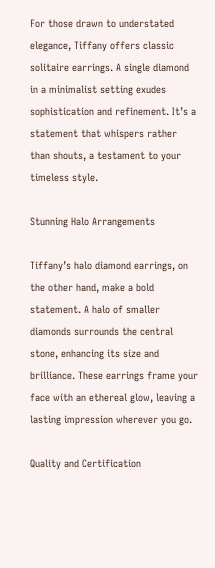For those drawn to understated elegance, Tiffany offers classic solitaire earrings. A single diamond in a minimalist setting exudes sophistication and refinement. It’s a statement that whispers rather than shouts, a testament to your timeless style.

Stunning Halo Arrangements

Tiffany’s halo diamond earrings, on the other hand, make a bold statement. A halo of smaller diamonds surrounds the central stone, enhancing its size and brilliance. These earrings frame your face with an ethereal glow, leaving a lasting impression wherever you go.

Quality and Certification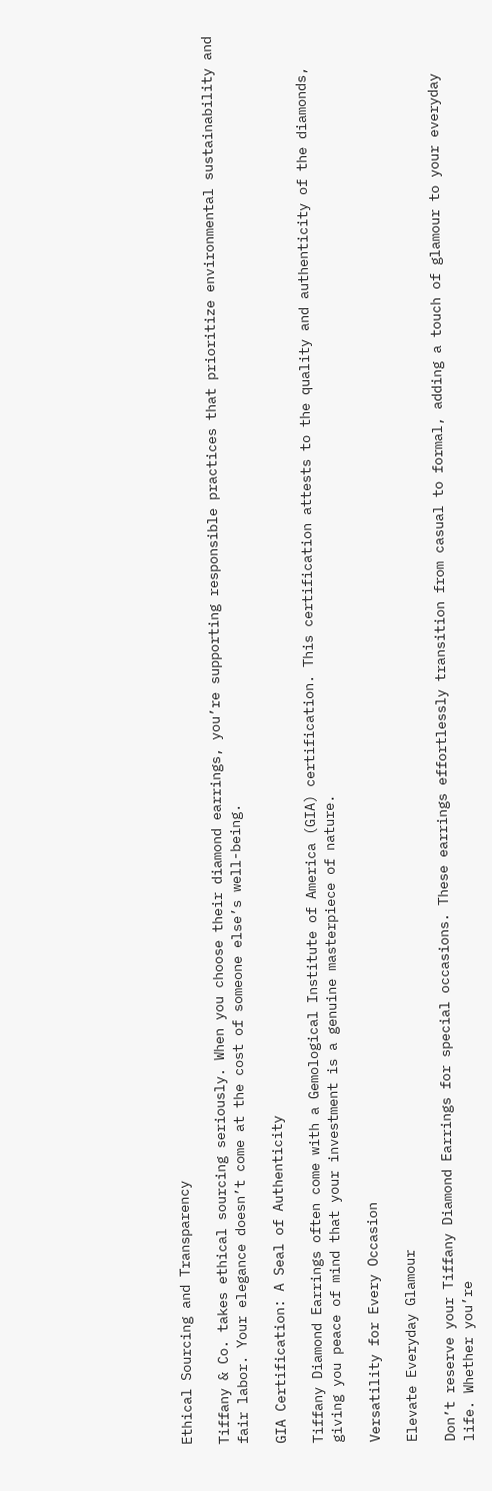Ethical Sourcing and Transparency

Tiffany & Co. takes ethical sourcing seriously. When you choose their diamond earrings, you’re supporting responsible practices that prioritize environmental sustainability and fair labor. Your elegance doesn’t come at the cost of someone else’s well-being.

GIA Certification: A Seal of Authenticity

Tiffany Diamond Earrings often come with a Gemological Institute of America (GIA) certification. This certification attests to the quality and authenticity of the diamonds, giving you peace of mind that your investment is a genuine masterpiece of nature.

Versatility for Every Occasion

Elevate Everyday Glamour

Don’t reserve your Tiffany Diamond Earrings for special occasions. These earrings effortlessly transition from casual to formal, adding a touch of glamour to your everyday life. Whether you’re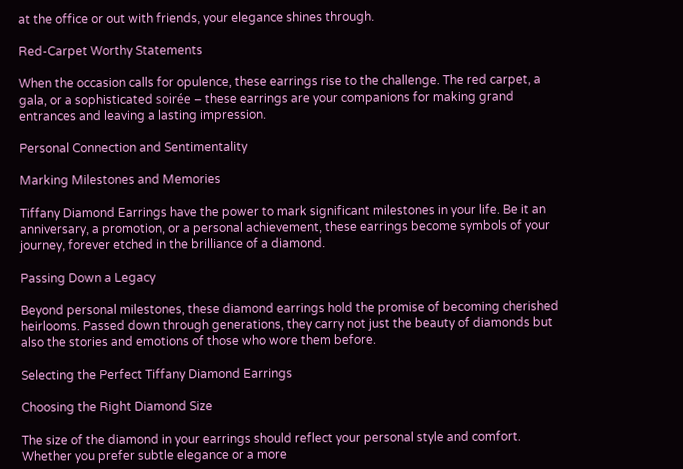at the office or out with friends, your elegance shines through.

Red-Carpet Worthy Statements

When the occasion calls for opulence, these earrings rise to the challenge. The red carpet, a gala, or a sophisticated soirée – these earrings are your companions for making grand entrances and leaving a lasting impression.

Personal Connection and Sentimentality

Marking Milestones and Memories

Tiffany Diamond Earrings have the power to mark significant milestones in your life. Be it an anniversary, a promotion, or a personal achievement, these earrings become symbols of your journey, forever etched in the brilliance of a diamond.

Passing Down a Legacy

Beyond personal milestones, these diamond earrings hold the promise of becoming cherished heirlooms. Passed down through generations, they carry not just the beauty of diamonds but also the stories and emotions of those who wore them before.

Selecting the Perfect Tiffany Diamond Earrings

Choosing the Right Diamond Size

The size of the diamond in your earrings should reflect your personal style and comfort. Whether you prefer subtle elegance or a more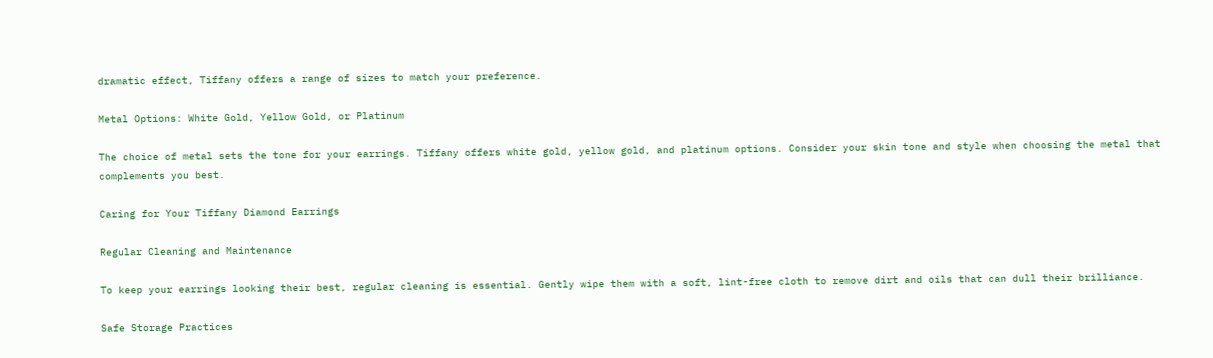dramatic effect, Tiffany offers a range of sizes to match your preference.

Metal Options: White Gold, Yellow Gold, or Platinum

The choice of metal sets the tone for your earrings. Tiffany offers white gold, yellow gold, and platinum options. Consider your skin tone and style when choosing the metal that complements you best.

Caring for Your Tiffany Diamond Earrings

Regular Cleaning and Maintenance

To keep your earrings looking their best, regular cleaning is essential. Gently wipe them with a soft, lint-free cloth to remove dirt and oils that can dull their brilliance.

Safe Storage Practices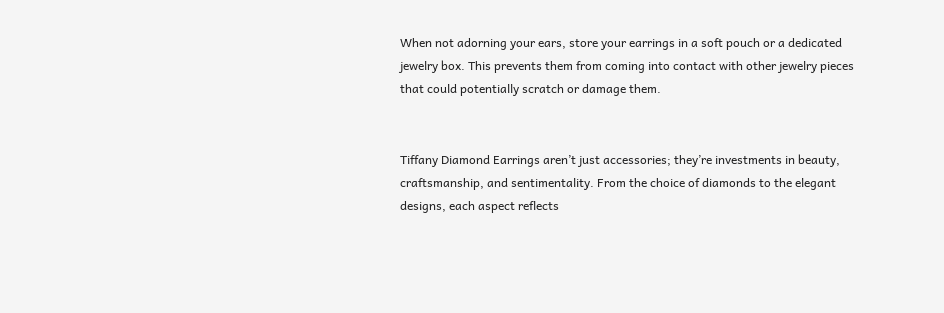When not adorning your ears, store your earrings in a soft pouch or a dedicated jewelry box. This prevents them from coming into contact with other jewelry pieces that could potentially scratch or damage them.


Tiffany Diamond Earrings aren’t just accessories; they’re investments in beauty, craftsmanship, and sentimentality. From the choice of diamonds to the elegant designs, each aspect reflects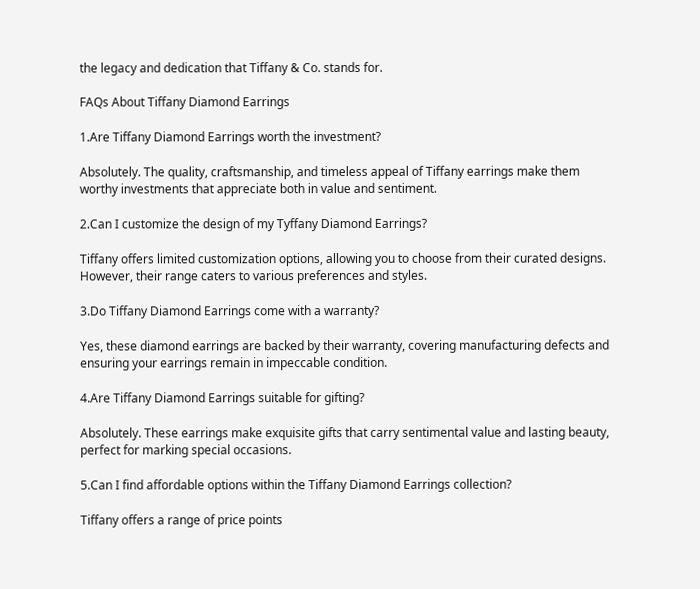the legacy and dedication that Tiffany & Co. stands for.

FAQs About Tiffany Diamond Earrings

1.Are Tiffany Diamond Earrings worth the investment?

Absolutely. The quality, craftsmanship, and timeless appeal of Tiffany earrings make them worthy investments that appreciate both in value and sentiment.

2.Can I customize the design of my Tyffany Diamond Earrings?

Tiffany offers limited customization options, allowing you to choose from their curated designs. However, their range caters to various preferences and styles.

3.Do Tiffany Diamond Earrings come with a warranty?

Yes, these diamond earrings are backed by their warranty, covering manufacturing defects and ensuring your earrings remain in impeccable condition.

4.Are Tiffany Diamond Earrings suitable for gifting?

Absolutely. These earrings make exquisite gifts that carry sentimental value and lasting beauty, perfect for marking special occasions.

5.Can I find affordable options within the Tiffany Diamond Earrings collection?

Tiffany offers a range of price points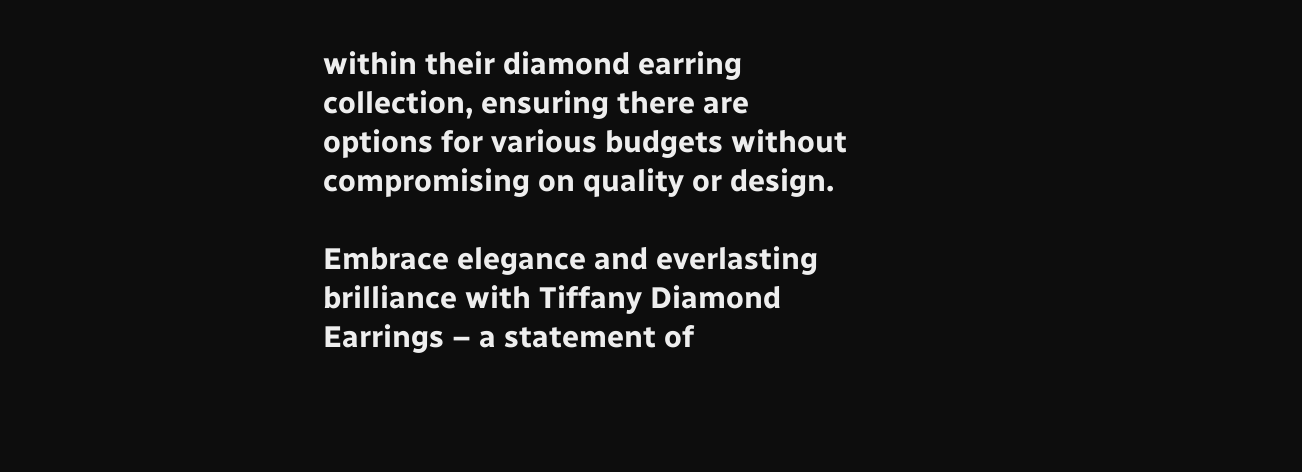within their diamond earring collection, ensuring there are options for various budgets without compromising on quality or design.

Embrace elegance and everlasting brilliance with Tiffany Diamond Earrings – a statement of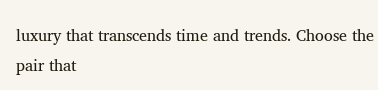luxury that transcends time and trends. Choose the pair that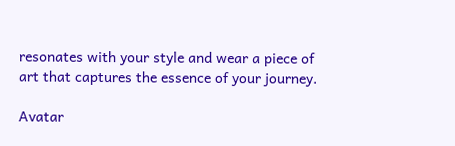resonates with your style and wear a piece of art that captures the essence of your journey.

Avatar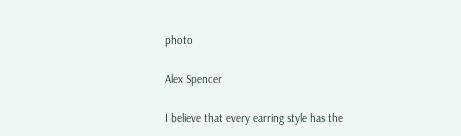photo

Alex Spencer

I believe that every earring style has the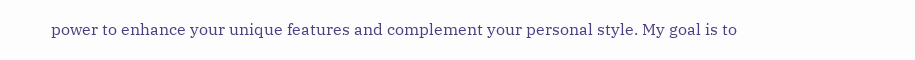power to enhance your unique features and complement your personal style. My goal is to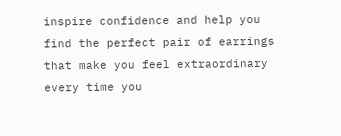inspire confidence and help you find the perfect pair of earrings that make you feel extraordinary every time you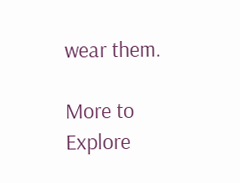wear them.

More to Explore